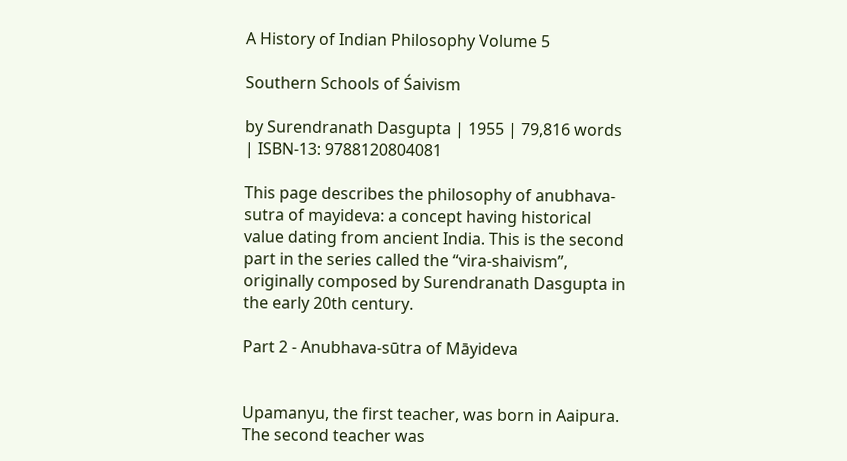A History of Indian Philosophy Volume 5

Southern Schools of Śaivism

by Surendranath Dasgupta | 1955 | 79,816 words | ISBN-13: 9788120804081

This page describes the philosophy of anubhava-sutra of mayideva: a concept having historical value dating from ancient India. This is the second part in the series called the “vira-shaivism”, originally composed by Surendranath Dasgupta in the early 20th century.

Part 2 - Anubhava-sūtra of Māyideva


Upamanyu, the first teacher, was born in Aaipura. The second teacher was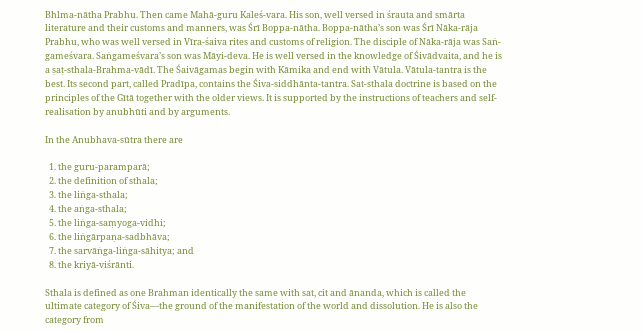Bhlma-nātha Prabhu. Then came Mahā-guru Kaleś-vara. His son, well versed in śrauta and smārta literature and their customs and manners, was Śrī Boppa-nātha. Boppa-nātha’s son was Śrī Nāka-rāja Prabhu, who was well versed in Vīra-śaiva rites and customs of religion. The disciple of Nāka-rāja was Saṅ-gameśvara. Saṅgameśvara’s son was Māyi-deva. He is well versed in the knowledge of Śivādvaita, and he is a ṣaṭ-sthala-Brahma-vādī. The Śaivāgamas begin with Kāmika and end with Vātula. Vātula-tantra is the best. Its second part, called Pradīpa, contains the Śiva-siddhānta-tantra. Sat-sthala doctrine is based on the principles of the Gītā together with the older views. It is supported by the instructions of teachers and self-realisation by anubhūti and by arguments.

In the Anubhava-sūtra there are

  1. the guru-paramparā;
  2. the definition of sthala;
  3. the liṅga-sthala;
  4. the aṅga-sthala;
  5. the liṅga-saṃyoga-vidhi;
  6. the liṅgārpaṇa-sadbhāva;
  7. the sarvāṅga-liṅga-sāhitya; and
  8. the kriyā-viśrānti.

Sthala is defined as one Brahman identically the same with sat, cit and ānanda, which is called the ultimate category of Śiva—the ground of the manifestation of the world and dissolution. He is also the category from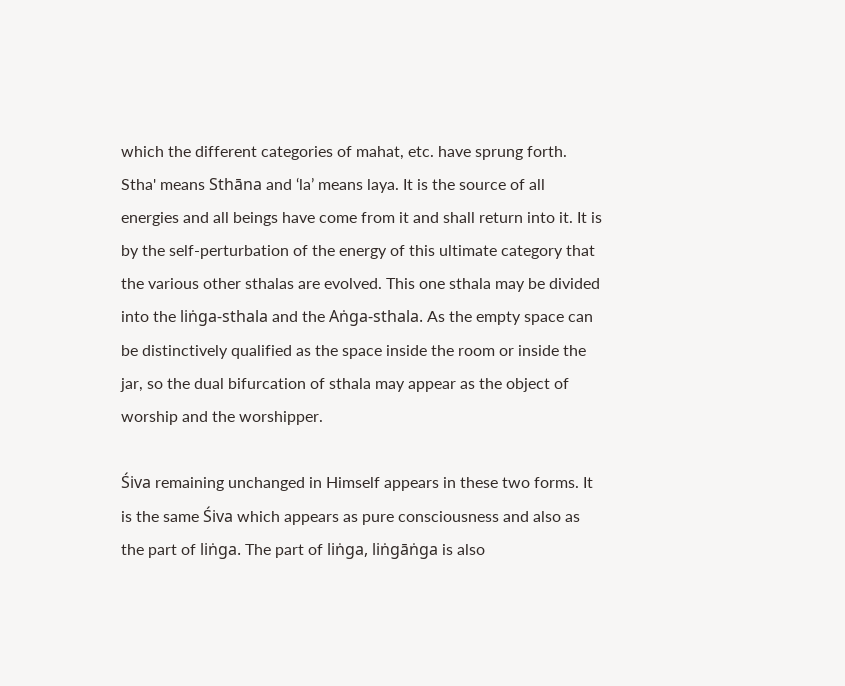which the different categories of mahat, etc. have sprung forth. Stha' means Sthāna and ‘la’ means laya. It is the source of all energies and all beings have come from it and shall return into it. It is by the self-perturbation of the energy of this ultimate category that the various other sthalas are evolved. This one sthala may be divided into the liṅga-sthala and the Aṅga-sthala. As the empty space can be distinctively qualified as the space inside the room or inside the jar, so the dual bifurcation of sthala may appear as the object of worship and the worshipper.

Śiva remaining unchanged in Himself appears in these two forms. It is the same Śiva which appears as pure consciousness and also as the part of liṅga. The part of liṅga, liṅgāṅga is also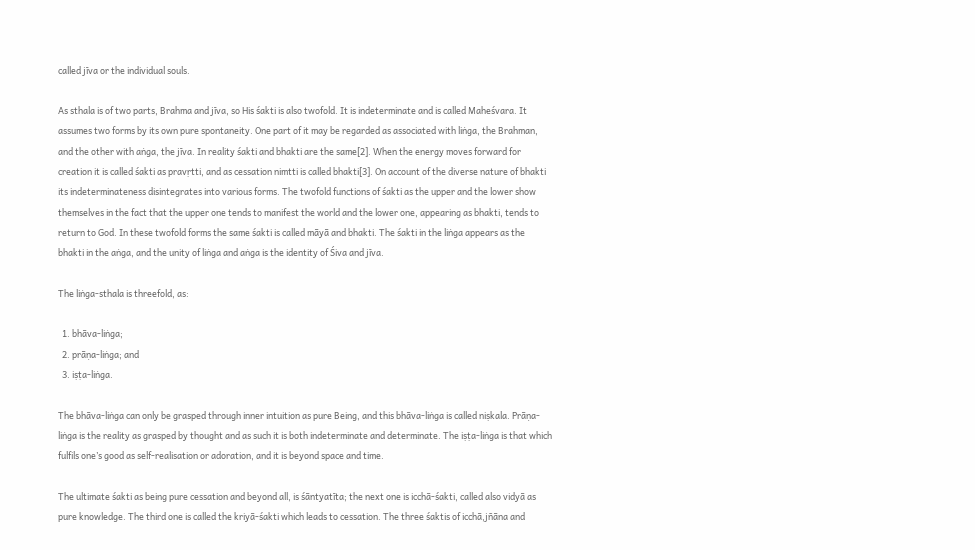called jīva or the individual souls.

As sthala is of two parts, Brahma and jīva, so His śakti is also twofold. It is indeterminate and is called Maheśvara. It assumes two forms by its own pure spontaneity. One part of it may be regarded as associated with liṅga, the Brahman, and the other with aṅga, the jīva. In reality śakti and bhakti are the same[2]. When the energy moves forward for creation it is called śakti as pravṛtti, and as cessation nimtti is called bhakti[3]. On account of the diverse nature of bhakti its indeterminateness disintegrates into various forms. The twofold functions of śakti as the upper and the lower show themselves in the fact that the upper one tends to manifest the world and the lower one, appearing as bhakti, tends to return to God. In these twofold forms the same śakti is called māyā and bhakti. The śakti in the liṅga appears as the bhakti in the aṅga, and the unity of liṅga and aṅga is the identity of Śiva and jīva.

The liṅga-sthala is threefold, as:

  1. bhāva-liṅga;
  2. prāṇa-liṅga; and
  3. iṣṭa-liṅga.

The bhāva-liṅga can only be grasped through inner intuition as pure Being, and this bhāva-liṅga is called niṣkala. Prāṇa-liṅga is the reality as grasped by thought and as such it is both indeterminate and determinate. The iṣṭa-liṅga is that which fulfils one’s good as self-realisation or adoration, and it is beyond space and time.

The ultimate śakti as being pure cessation and beyond all, is śāntyatīta; the next one is icchā-śakti, called also vidyā as pure knowledge. The third one is called the kriyā-śakti which leads to cessation. The three śaktis of icchā,jñāna and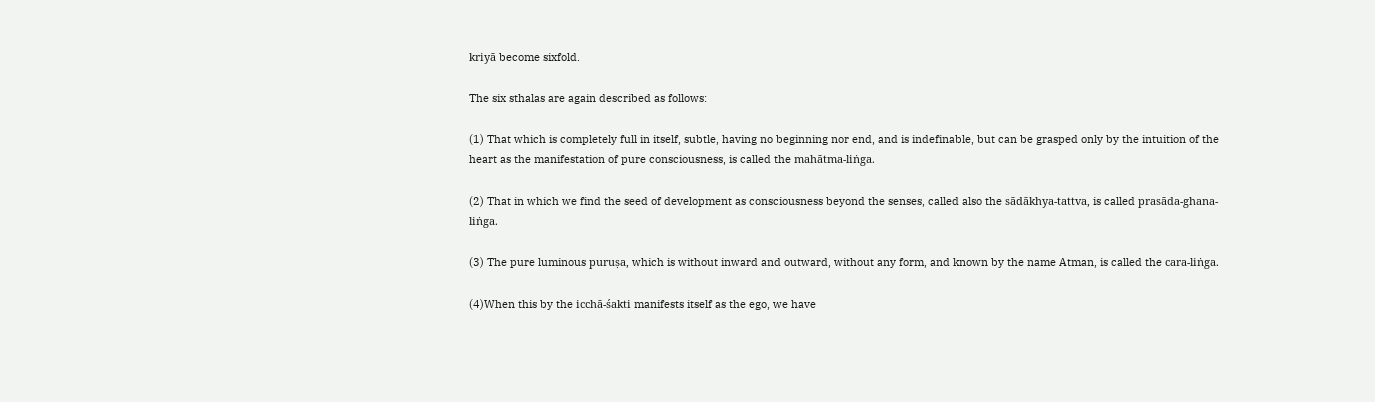kriyā become sixfold.

The six sthalas are again described as follows:

(1) That which is completely full in itself, subtle, having no beginning nor end, and is indefinable, but can be grasped only by the intuition of the heart as the manifestation of pure consciousness, is called the mahātma-liṅga.

(2) That in which we find the seed of development as consciousness beyond the senses, called also the sādākhya-tattva, is called prasāda-ghana-liṅga.

(3) The pure luminous puruṣa, which is without inward and outward, without any form, and known by the name Atman, is called the cara-liṅga.

(4)When this by the icchā-śakti manifests itself as the ego, we have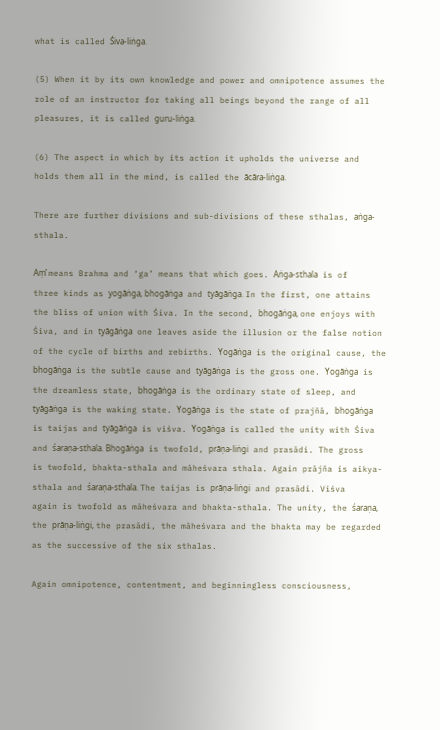what is called Śiva-liṅga.

(5) When it by its own knowledge and power and omnipotence assumes the role of an instructor for taking all beings beyond the range of all pleasures, it is called guru-liṅga.

(6) The aspect in which by its action it upholds the universe and holds them all in the mind, is called the ācāra-liṅga.

There are further divisions and sub-divisions of these sthalas, aṅga-sthala.

Aṃ’ means Brahma and ‘ga’ means that which goes. Aṅga-sthala is of three kinds as yogāṅga, bhogāṅga and tyāgāṅga. In the first, one attains the bliss of union with Śiva. In the second, bhogāṅga, one enjoys with Śiva, and in tyāgāṅga one leaves aside the illusion or the false notion of the cycle of births and rebirths. Yogāṅga is the original cause, the bhogāṅga is the subtle cause and tyāgāṅga is the gross one. Yogāṅga is the dreamless state, bhogāṅga is the ordinary state of sleep, and tyāgāṅga is the waking state. Yogāṅga is the state of prajñā, bhogāṅga is taijas and tyāgāṅga is viśva. Yogāṅga is called the unity with Śiva and śaraṇa-sthala. Bhogāṅga is twofold, prāṇa-liṅgi and prasādi. The gross is twofold, bhakta-sthala and māheśvara sthala. Again prājña is aikya-sthala and śaraṇa-sthala. The taijas is prāṇa-liṅgi and prasādi. Viśva again is twofold as māheśvara and bhakta-sthala. The unity, the śaraṇa, the prāṇa-liṅgi, the prasādi, the māheśvara and the bhakta may be regarded as the successive of the six sthalas.

Again omnipotence, contentment, and beginningless consciousness,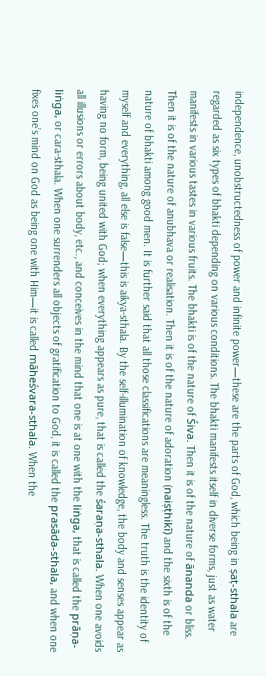independence, unobstructedness of power and infinite power—these are the parts of God, which being in ṣaṭ-sthala are regarded as six types of bhakti depending on various conditions. The bhakti manifests itself in diverse forms, just as water manifests in various tastes in various fruits. The bhakti is of the nature of Śiva. Then it is of the nature of ānanda or bliss. Then it is of the nature of anubhava or realisation. Then it is of the nature of adoration (naiṣṭhikī) and the sixth is of the nature of bhakti among good men. It is further said that all those classifications are meaningless. The truth is the identity of myself and everything, all else is false—this is aikya-sthala. By the self-illumination of knowledge, the body and senses appear as having no form, being united with God; when everything appears as pure, that is called the śaraṇa-sthala. When one avoids all illusions or errors about body, etc., and conceives in the mind that one is at one with the liṅga, that is called the prāṇa-liṅga, or cara-sthala. When one surrenders all objects of gratification to God, it is called the prasāda-sthala, and when one fixes one’s mind on God as being one with Him—it is called māheśvara-sthala. When the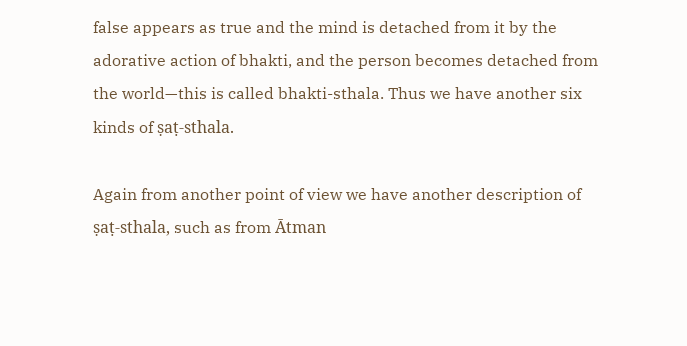false appears as true and the mind is detached from it by the adorative action of bhakti, and the person becomes detached from the world—this is called bhakti-sthala. Thus we have another six kinds of ṣaṭ-sthala.

Again from another point of view we have another description of ṣaṭ-sthala, such as from Ātman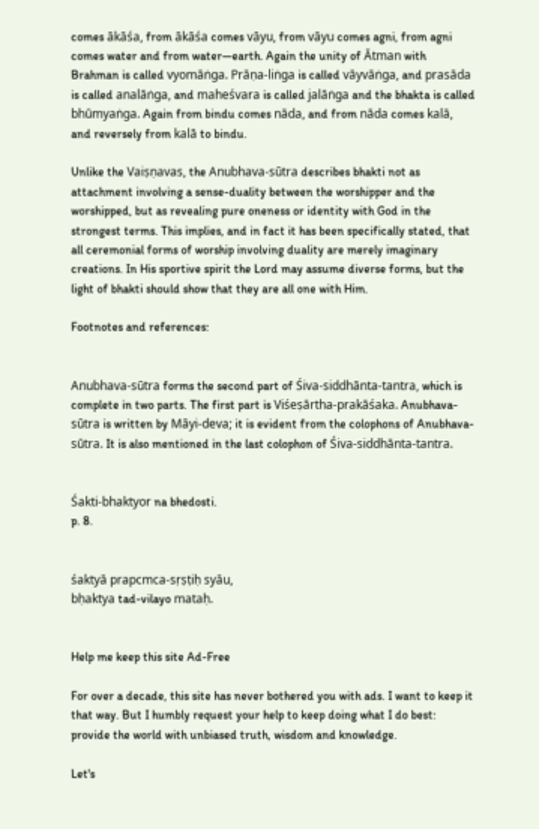comes ākāśa, from ākāśa comes vāyu, from vāyu comes agni, from agni comes water and from water—earth. Again the unity of Ātman with Brahman is called vyomāṅga. Prāṇa-liṅga is called vāyvāṅga, and prasāda is called analāṅga, and maheśvara is called jalāṅga and the bhakta is called bhūmyaṅga. Again from bindu comes nāda, and from nāda comes kalā, and reversely from kalā to bindu.

Unlike the Vaiṣṇavas, the Anubhava-sūtra describes bhakti not as attachment involving a sense-duality between the worshipper and the worshipped, but as revealing pure oneness or identity with God in the strongest terms. This implies, and in fact it has been specifically stated, that all ceremonial forms of worship involving duality are merely imaginary creations. In His sportive spirit the Lord may assume diverse forms, but the light of bhakti should show that they are all one with Him.

Footnotes and references:


Anubhava-sūtra forms the second part of Śiva-siddhānta-tantra, which is complete in two parts. The first part is Viśeṣārtha-prakāśaka. Anubhava-sūtra is written by Māyi-deva; it is evident from the colophons of Anubhava-sūtra. It is also mentioned in the last colophon of Śiva-siddhānta-tantra.


Śakti-bhaktyor na bhedosti.
p. 8.


śaktyā prapcmca-sṛṣṭiḥ syāu,
bḥaktya tad-vilayo mataḥ.


Help me keep this site Ad-Free

For over a decade, this site has never bothered you with ads. I want to keep it that way. But I humbly request your help to keep doing what I do best: provide the world with unbiased truth, wisdom and knowledge.

Let's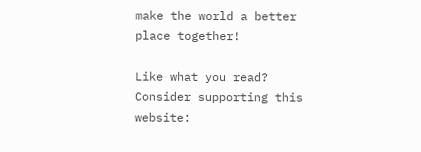make the world a better place together!

Like what you read? Consider supporting this website: